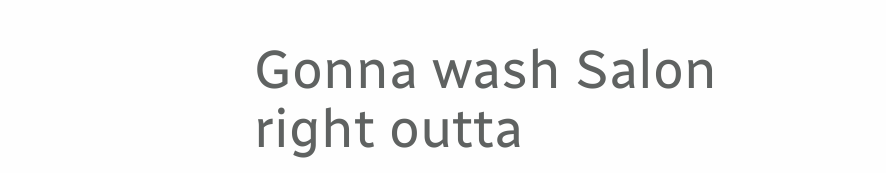Gonna wash Salon right outta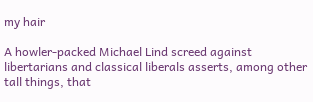my hair

A howler-packed Michael Lind screed against libertarians and classical liberals asserts, among other tall things, that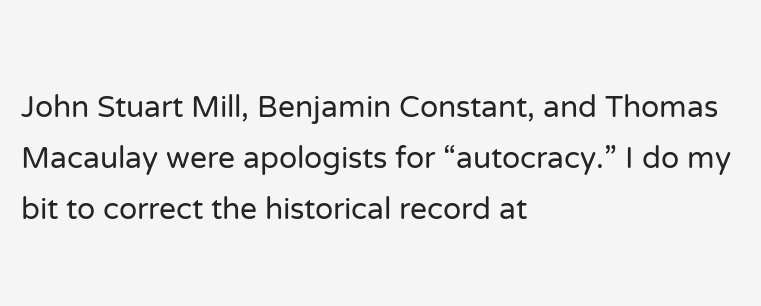John Stuart Mill, Benjamin Constant, and Thomas Macaulay were apologists for “autocracy.” I do my bit to correct the historical record at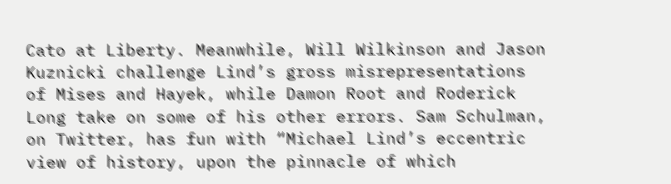Cato at Liberty. Meanwhile, Will Wilkinson and Jason Kuznicki challenge Lind’s gross misrepresentations of Mises and Hayek, while Damon Root and Roderick Long take on some of his other errors. Sam Schulman, on Twitter, has fun with “Michael Lind’s eccentric view of history, upon the pinnacle of which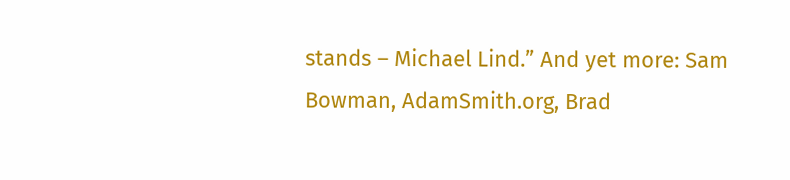stands – Michael Lind.” And yet more: Sam Bowman, AdamSmith.org, Brad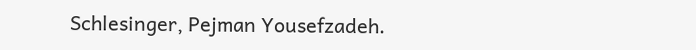Schlesinger, Pejman Yousefzadeh.